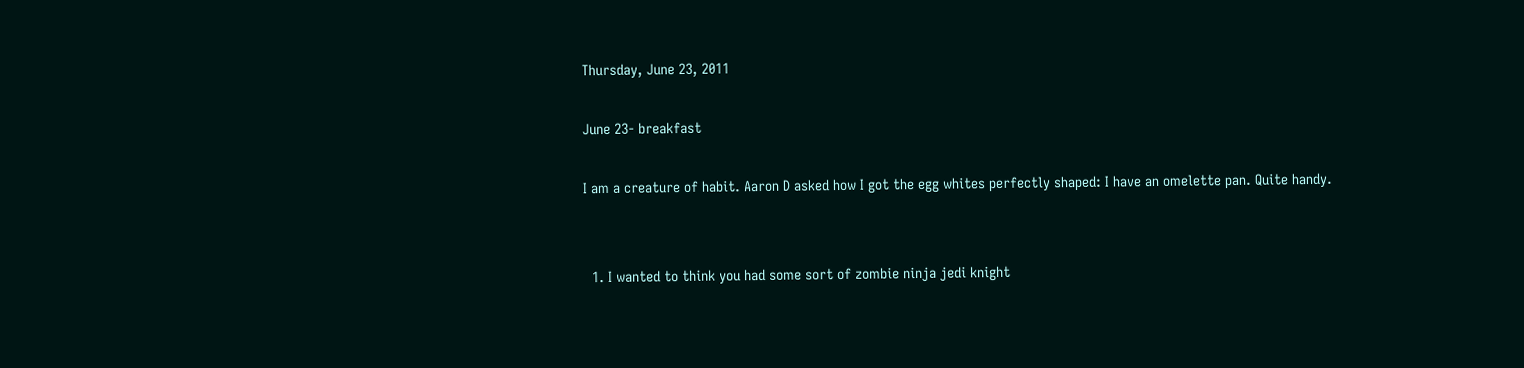Thursday, June 23, 2011

June 23- breakfast

I am a creature of habit. Aaron D asked how I got the egg whites perfectly shaped: I have an omelette pan. Quite handy.


  1. I wanted to think you had some sort of zombie ninja jedi knight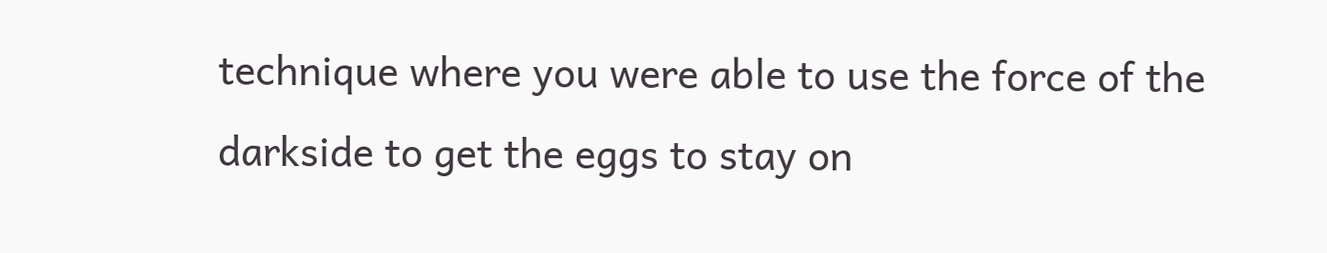technique where you were able to use the force of the darkside to get the eggs to stay on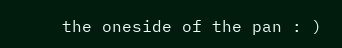the oneside of the pan : )